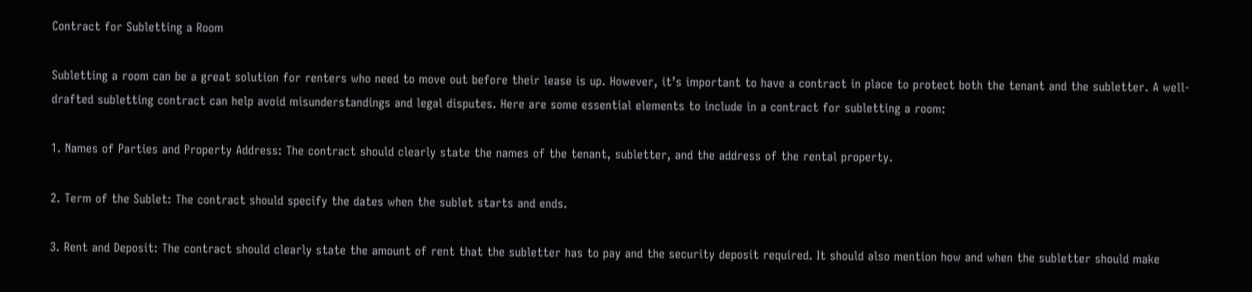Contract for Subletting a Room

Subletting a room can be a great solution for renters who need to move out before their lease is up. However, it’s important to have a contract in place to protect both the tenant and the subletter. A well-drafted subletting contract can help avoid misunderstandings and legal disputes. Here are some essential elements to include in a contract for subletting a room:

1. Names of Parties and Property Address: The contract should clearly state the names of the tenant, subletter, and the address of the rental property.

2. Term of the Sublet: The contract should specify the dates when the sublet starts and ends.

3. Rent and Deposit: The contract should clearly state the amount of rent that the subletter has to pay and the security deposit required. It should also mention how and when the subletter should make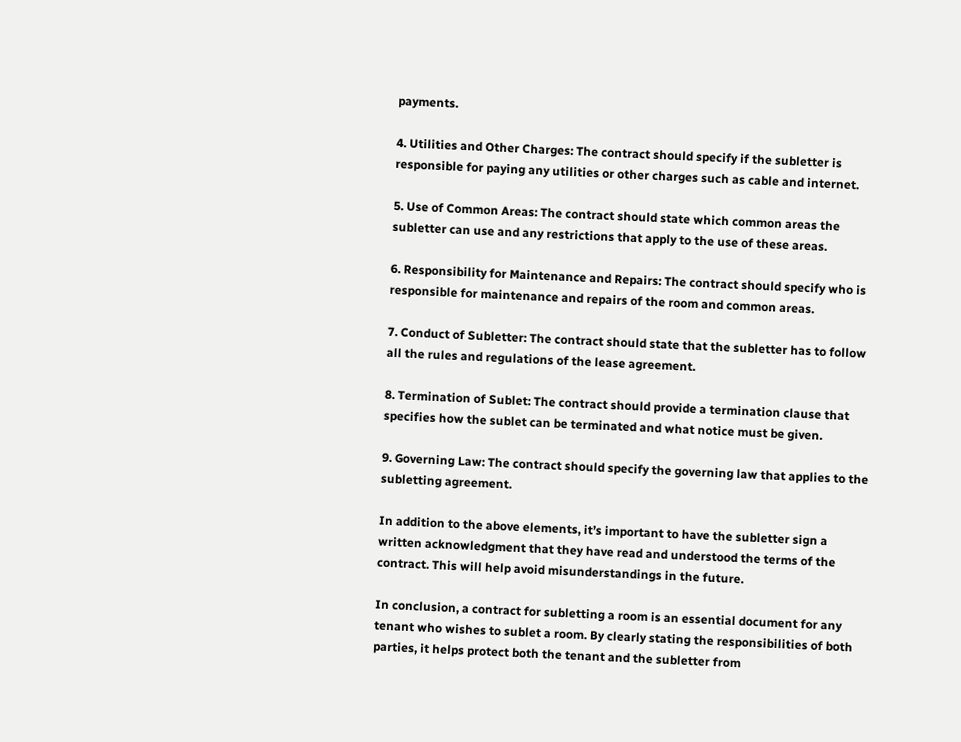payments.

4. Utilities and Other Charges: The contract should specify if the subletter is responsible for paying any utilities or other charges such as cable and internet.

5. Use of Common Areas: The contract should state which common areas the subletter can use and any restrictions that apply to the use of these areas.

6. Responsibility for Maintenance and Repairs: The contract should specify who is responsible for maintenance and repairs of the room and common areas.

7. Conduct of Subletter: The contract should state that the subletter has to follow all the rules and regulations of the lease agreement.

8. Termination of Sublet: The contract should provide a termination clause that specifies how the sublet can be terminated and what notice must be given.

9. Governing Law: The contract should specify the governing law that applies to the subletting agreement.

In addition to the above elements, it’s important to have the subletter sign a written acknowledgment that they have read and understood the terms of the contract. This will help avoid misunderstandings in the future.

In conclusion, a contract for subletting a room is an essential document for any tenant who wishes to sublet a room. By clearly stating the responsibilities of both parties, it helps protect both the tenant and the subletter from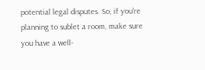potential legal disputes. So, if you’re planning to sublet a room, make sure you have a well-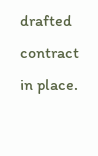drafted contract in place.